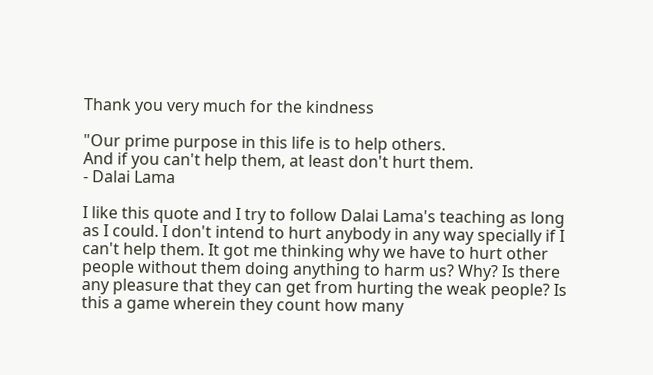Thank you very much for the kindness

"Our prime purpose in this life is to help others.
And if you can't help them, at least don't hurt them.
- Dalai Lama

I like this quote and I try to follow Dalai Lama's teaching as long as I could. I don't intend to hurt anybody in any way specially if I can't help them. It got me thinking why we have to hurt other people without them doing anything to harm us? Why? Is there any pleasure that they can get from hurting the weak people? Is this a game wherein they count how many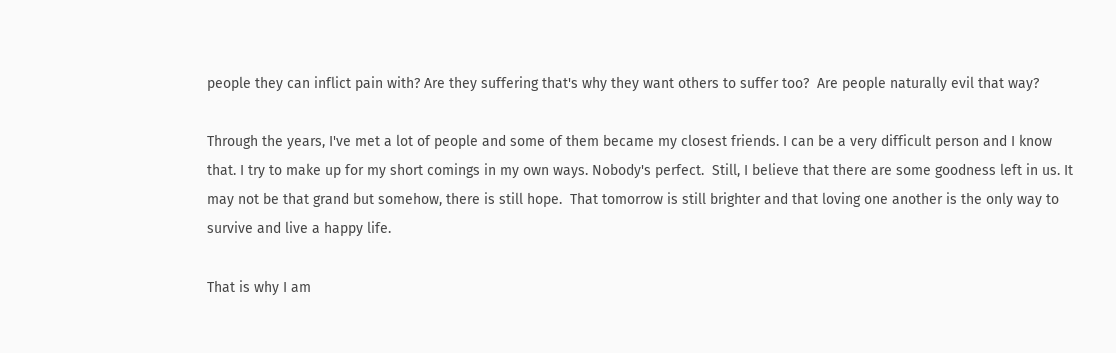people they can inflict pain with? Are they suffering that's why they want others to suffer too?  Are people naturally evil that way?

Through the years, I've met a lot of people and some of them became my closest friends. I can be a very difficult person and I know that. I try to make up for my short comings in my own ways. Nobody's perfect.  Still, I believe that there are some goodness left in us. It may not be that grand but somehow, there is still hope.  That tomorrow is still brighter and that loving one another is the only way to survive and live a happy life.

That is why I am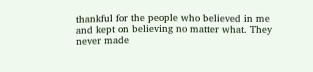thankful for the people who believed in me and kept on believing no matter what. They never made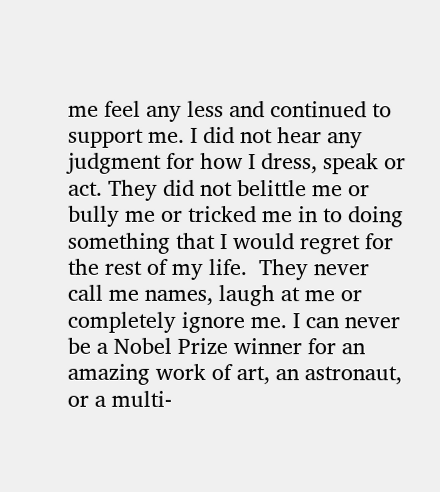me feel any less and continued to support me. I did not hear any judgment for how I dress, speak or act. They did not belittle me or bully me or tricked me in to doing something that I would regret for the rest of my life.  They never call me names, laugh at me or completely ignore me. I can never be a Nobel Prize winner for an amazing work of art, an astronaut, or a multi-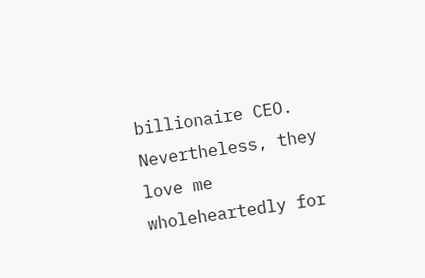billionaire CEO. Nevertheless, they love me wholeheartedly for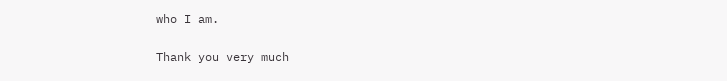who I am.

Thank you very much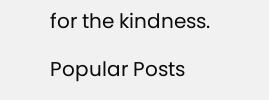for the kindness.

Popular Posts